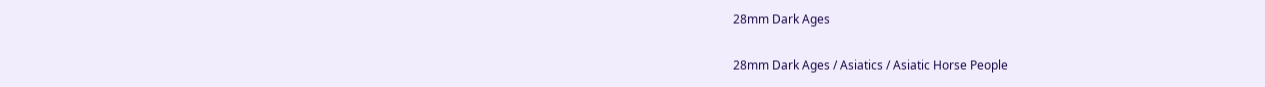28mm Dark Ages

28mm Dark Ages / Asiatics / Asiatic Horse People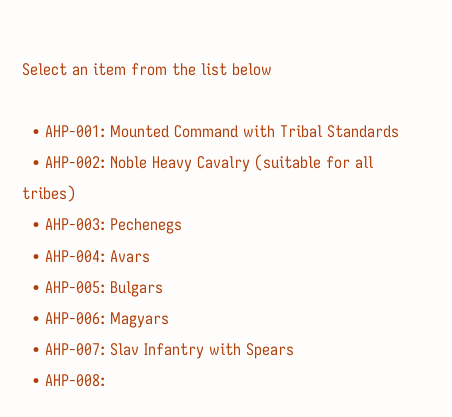Select an item from the list below

  • AHP-001: Mounted Command with Tribal Standards
  • AHP-002: Noble Heavy Cavalry (suitable for all tribes)
  • AHP-003: Pechenegs
  • AHP-004: Avars
  • AHP-005: Bulgars
  • AHP-006: Magyars
  • AHP-007: Slav Infantry with Spears
  • AHP-008: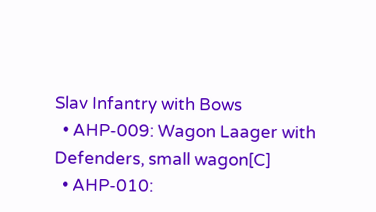Slav Infantry with Bows
  • AHP-009: Wagon Laager with Defenders, small wagon[C]
  • AHP-010: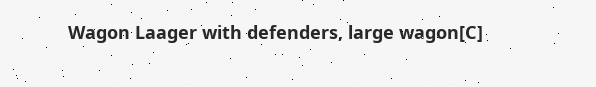Wagon Laager with defenders, large wagon[C]